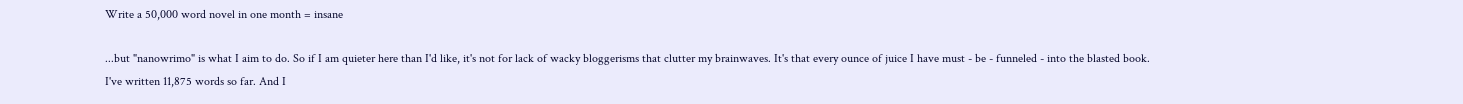Write a 50,000 word novel in one month = insane

...but "nanowrimo" is what I aim to do. So if I am quieter here than I'd like, it's not for lack of wacky bloggerisms that clutter my brainwaves. It's that every ounce of juice I have must - be - funneled - into the blasted book. I've written 11,875 words so far. And I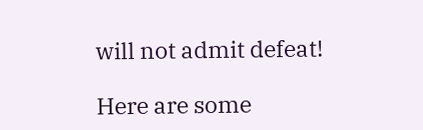will not admit defeat!

Here are some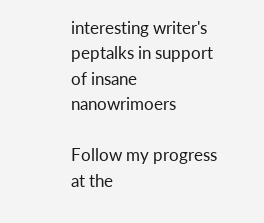interesting writer's peptalks in support of insane nanowrimoers

Follow my progress at the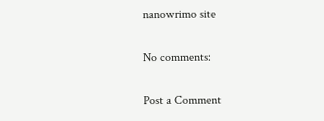nanowrimo site

No comments:

Post a Comment